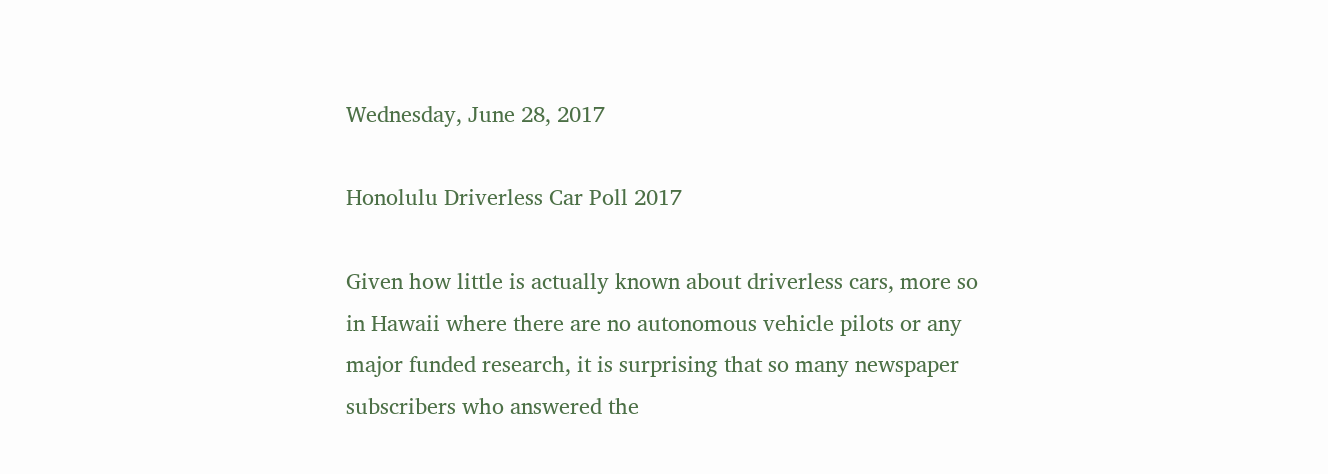Wednesday, June 28, 2017

Honolulu Driverless Car Poll 2017

Given how little is actually known about driverless cars, more so in Hawaii where there are no autonomous vehicle pilots or any major funded research, it is surprising that so many newspaper subscribers who answered the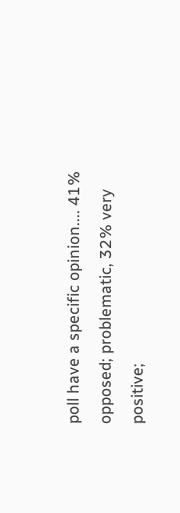poll have a specific opinion.... 41% opposed; problematic, 32% very positive;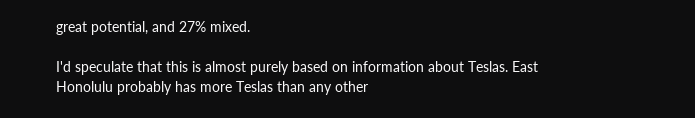great potential, and 27% mixed.

I'd speculate that this is almost purely based on information about Teslas. East Honolulu probably has more Teslas than any other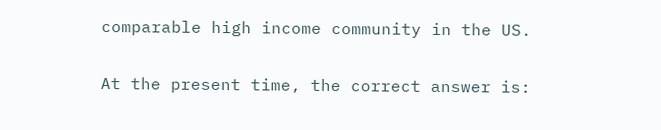comparable high income community in the US.

At the present time, the correct answer is: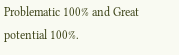Problematic 100% and Great potential 100%.